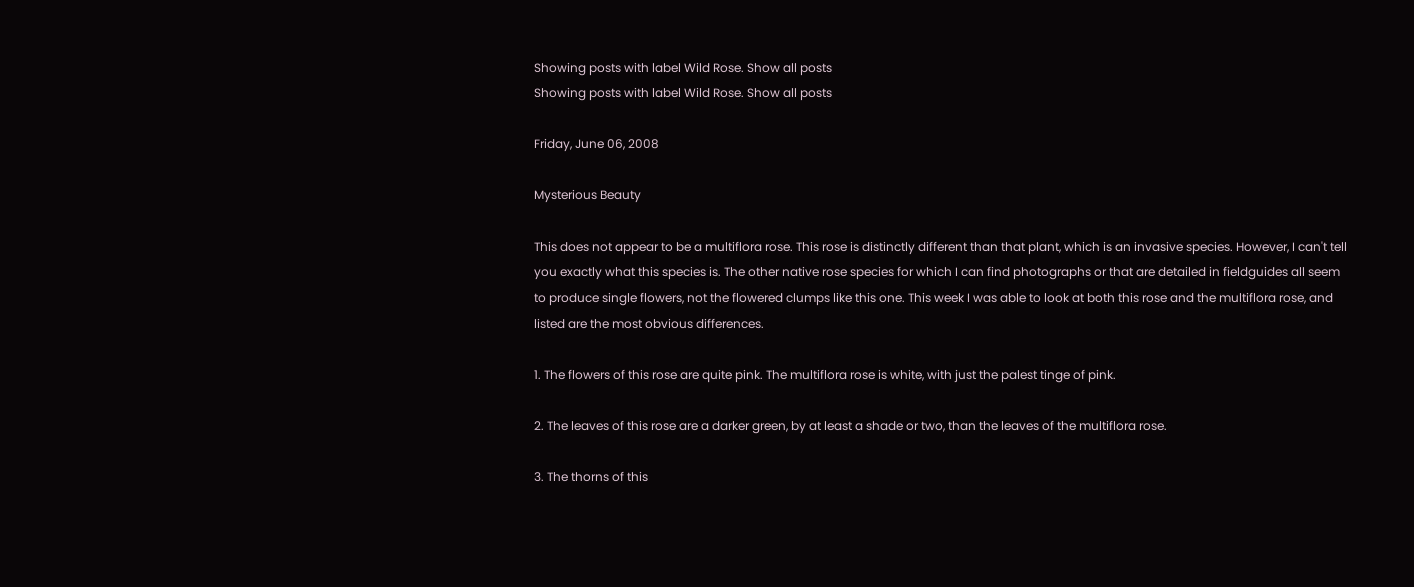Showing posts with label Wild Rose. Show all posts
Showing posts with label Wild Rose. Show all posts

Friday, June 06, 2008

Mysterious Beauty

This does not appear to be a multiflora rose. This rose is distinctly different than that plant, which is an invasive species. However, I can't tell you exactly what this species is. The other native rose species for which I can find photographs or that are detailed in fieldguides all seem to produce single flowers, not the flowered clumps like this one. This week I was able to look at both this rose and the multiflora rose, and listed are the most obvious differences.

1. The flowers of this rose are quite pink. The multiflora rose is white, with just the palest tinge of pink.

2. The leaves of this rose are a darker green, by at least a shade or two, than the leaves of the multiflora rose.

3. The thorns of this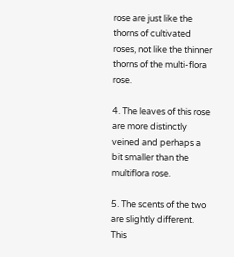rose are just like the thorns of cultivated roses, not like the thinner thorns of the multi-flora rose.

4. The leaves of this rose are more distinctly veined and perhaps a bit smaller than the multiflora rose.

5. The scents of the two are slightly different. This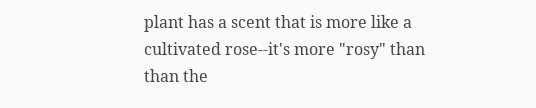plant has a scent that is more like a cultivated rose--it's more "rosy" than than the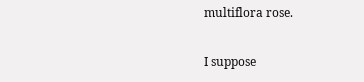multiflora rose.

I suppose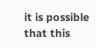it is possible that this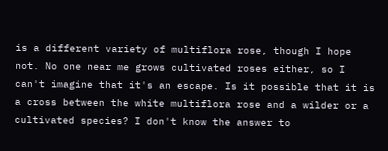is a different variety of multiflora rose, though I hope not. No one near me grows cultivated roses either, so I can't imagine that it's an escape. Is it possible that it is a cross between the white multiflora rose and a wilder or a cultivated species? I don't know the answer to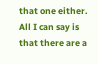that one either. All I can say is that there are a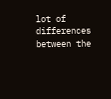lot of differences between the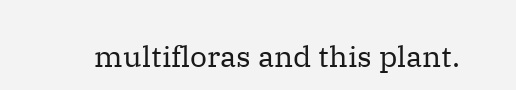multifloras and this plant.